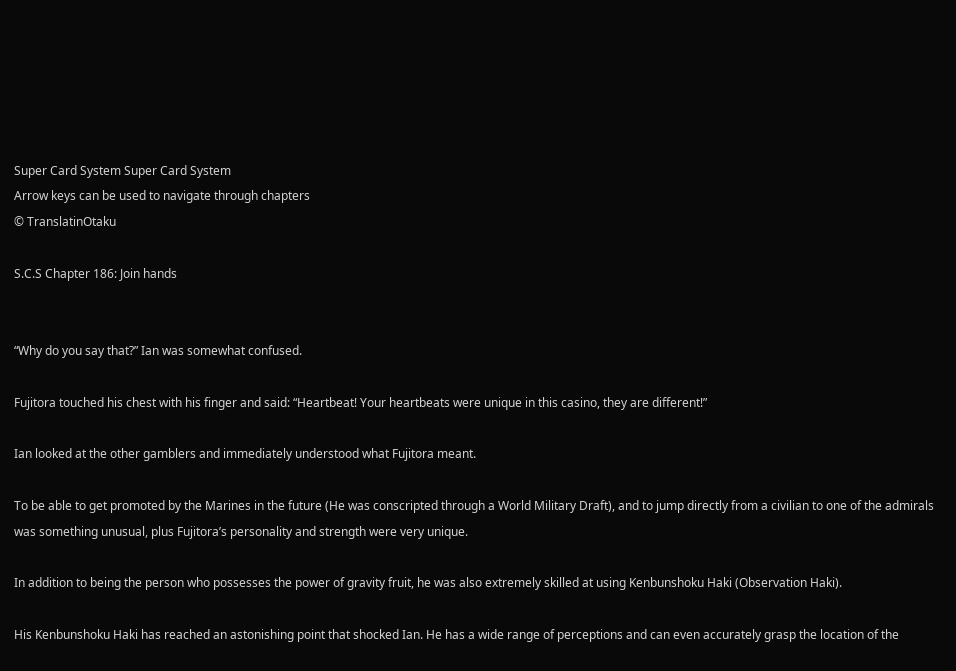Super Card System Super Card System
Arrow keys can be used to navigate through chapters
© TranslatinOtaku

S.C.S Chapter 186: Join hands


“Why do you say that?” Ian was somewhat confused.

Fujitora touched his chest with his finger and said: “Heartbeat! Your heartbeats were unique in this casino, they are different!”

Ian looked at the other gamblers and immediately understood what Fujitora meant.

To be able to get promoted by the Marines in the future (He was conscripted through a World Military Draft), and to jump directly from a civilian to one of the admirals was something unusual, plus Fujitora’s personality and strength were very unique.

In addition to being the person who possesses the power of gravity fruit, he was also extremely skilled at using Kenbunshoku Haki (Observation Haki).

His Kenbunshoku Haki has reached an astonishing point that shocked Ian. He has a wide range of perceptions and can even accurately grasp the location of the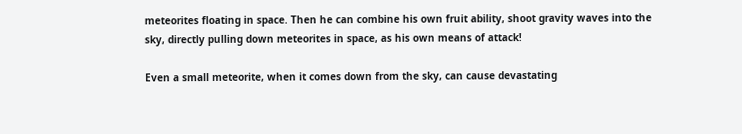meteorites floating in space. Then he can combine his own fruit ability, shoot gravity waves into the sky, directly pulling down meteorites in space, as his own means of attack!

Even a small meteorite, when it comes down from the sky, can cause devastating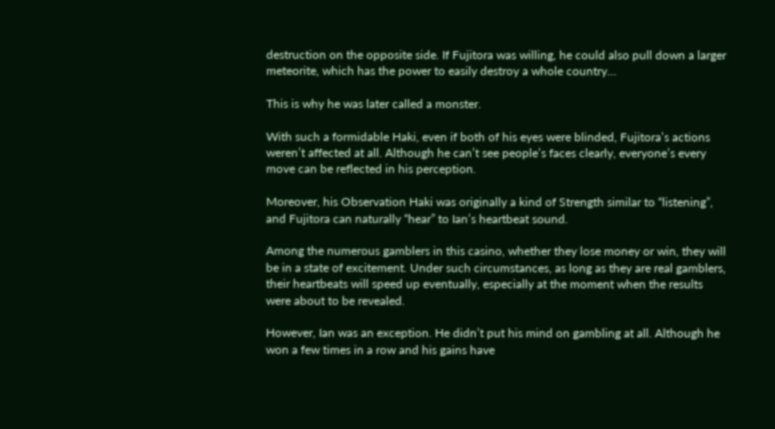destruction on the opposite side. If Fujitora was willing, he could also pull down a larger meteorite, which has the power to easily destroy a whole country…

This is why he was later called a monster.

With such a formidable Haki, even if both of his eyes were blinded, Fujitora’s actions weren’t affected at all. Although he can’t see people’s faces clearly, everyone’s every move can be reflected in his perception.

Moreover, his Observation Haki was originally a kind of Strength similar to “listening”, and Fujitora can naturally “hear” to Ian’s heartbeat sound.

Among the numerous gamblers in this casino, whether they lose money or win, they will be in a state of excitement. Under such circumstances, as long as they are real gamblers, their heartbeats will speed up eventually, especially at the moment when the results were about to be revealed.

However, Ian was an exception. He didn’t put his mind on gambling at all. Although he won a few times in a row and his gains have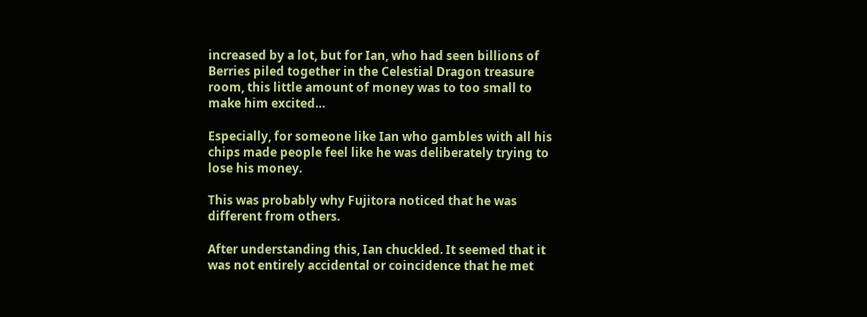increased by a lot, but for Ian, who had seen billions of Berries piled together in the Celestial Dragon treasure room, this little amount of money was to too small to make him excited…

Especially, for someone like Ian who gambles with all his chips made people feel like he was deliberately trying to lose his money.

This was probably why Fujitora noticed that he was different from others.

After understanding this, Ian chuckled. It seemed that it was not entirely accidental or coincidence that he met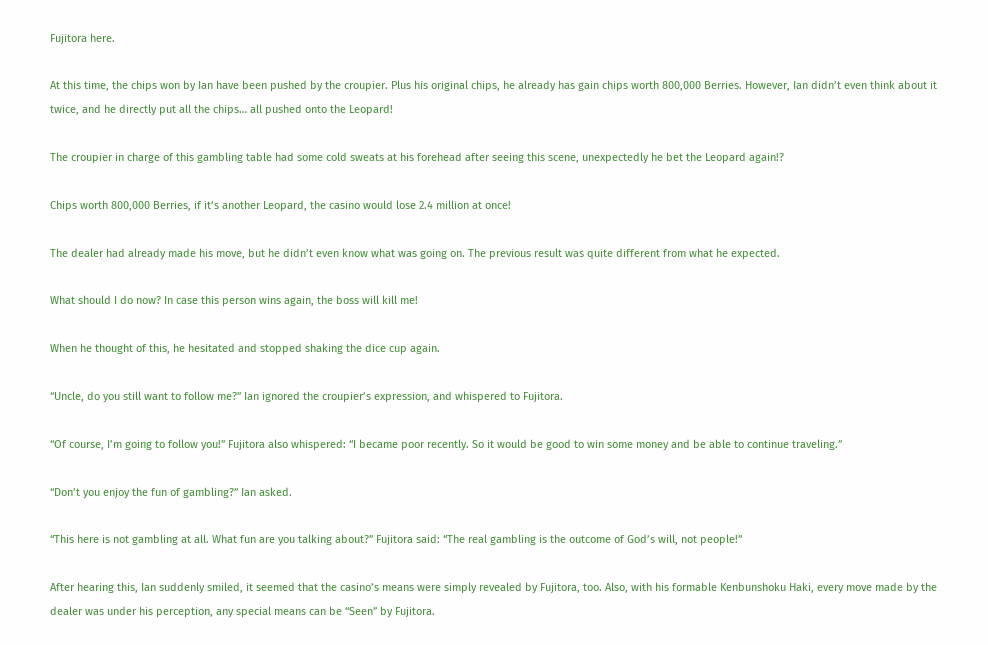Fujitora here.

At this time, the chips won by Ian have been pushed by the croupier. Plus his original chips, he already has gain chips worth 800,000 Berries. However, Ian didn’t even think about it twice, and he directly put all the chips… all pushed onto the Leopard!

The croupier in charge of this gambling table had some cold sweats at his forehead after seeing this scene, unexpectedly he bet the Leopard again!?

Chips worth 800,000 Berries, if it’s another Leopard, the casino would lose 2.4 million at once!

The dealer had already made his move, but he didn’t even know what was going on. The previous result was quite different from what he expected.

What should I do now? In case this person wins again, the boss will kill me!

When he thought of this, he hesitated and stopped shaking the dice cup again.

“Uncle, do you still want to follow me?” Ian ignored the croupier’s expression, and whispered to Fujitora.

“Of course, I’m going to follow you!” Fujitora also whispered: “I became poor recently. So it would be good to win some money and be able to continue traveling.”

“Don’t you enjoy the fun of gambling?” Ian asked.

“This here is not gambling at all. What fun are you talking about?” Fujitora said: “The real gambling is the outcome of God’s will, not people!”

After hearing this, Ian suddenly smiled, it seemed that the casino’s means were simply revealed by Fujitora, too. Also, with his formable Kenbunshoku Haki, every move made by the dealer was under his perception, any special means can be “Seen” by Fujitora.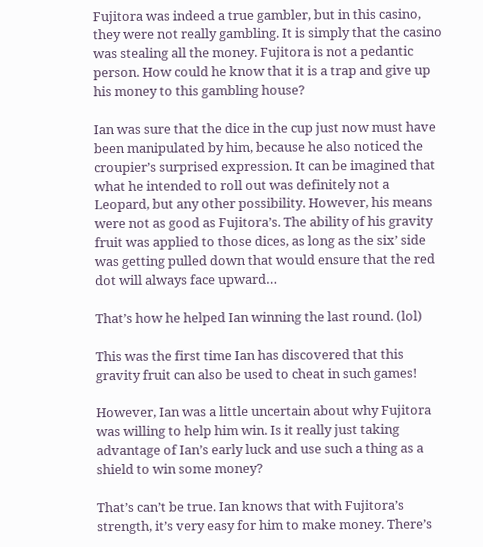Fujitora was indeed a true gambler, but in this casino, they were not really gambling. It is simply that the casino was stealing all the money. Fujitora is not a pedantic person. How could he know that it is a trap and give up his money to this gambling house?

Ian was sure that the dice in the cup just now must have been manipulated by him, because he also noticed the croupier’s surprised expression. It can be imagined that what he intended to roll out was definitely not a Leopard, but any other possibility. However, his means were not as good as Fujitora’s. The ability of his gravity fruit was applied to those dices, as long as the six’ side was getting pulled down that would ensure that the red dot will always face upward…

That’s how he helped Ian winning the last round. (lol)

This was the first time Ian has discovered that this gravity fruit can also be used to cheat in such games!

However, Ian was a little uncertain about why Fujitora was willing to help him win. Is it really just taking advantage of Ian’s early luck and use such a thing as a shield to win some money?

That’s can’t be true. Ian knows that with Fujitora’s strength, it’s very easy for him to make money. There’s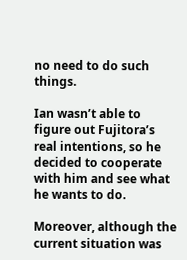no need to do such things.

Ian wasn’t able to figure out Fujitora’s real intentions, so he decided to cooperate with him and see what he wants to do.

Moreover, although the current situation was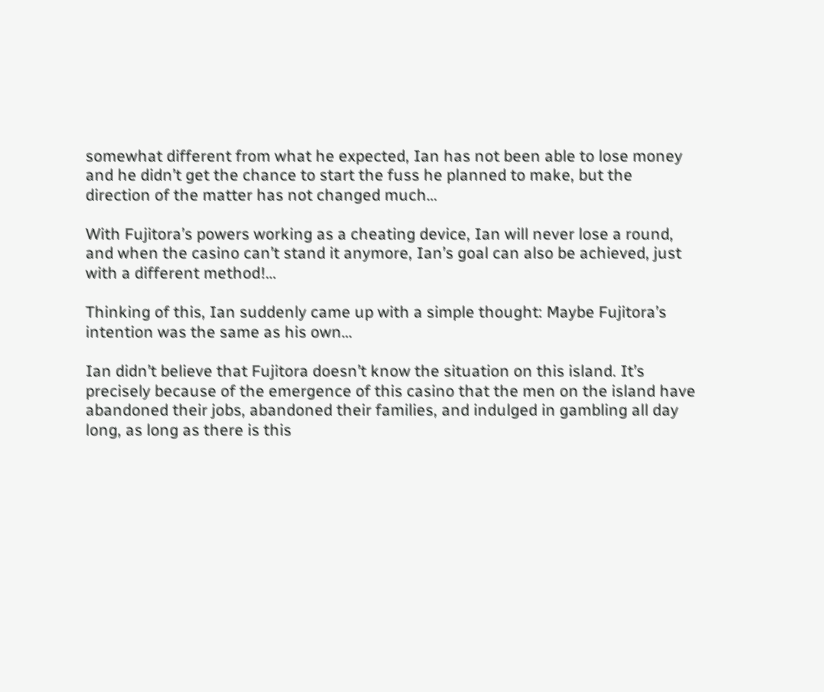somewhat different from what he expected, Ian has not been able to lose money and he didn’t get the chance to start the fuss he planned to make, but the direction of the matter has not changed much…

With Fujitora’s powers working as a cheating device, Ian will never lose a round, and when the casino can’t stand it anymore, Ian’s goal can also be achieved, just with a different method!…

Thinking of this, Ian suddenly came up with a simple thought: Maybe Fujitora’s intention was the same as his own…

Ian didn’t believe that Fujitora doesn’t know the situation on this island. It’s precisely because of the emergence of this casino that the men on the island have abandoned their jobs, abandoned their families, and indulged in gambling all day long, as long as there is this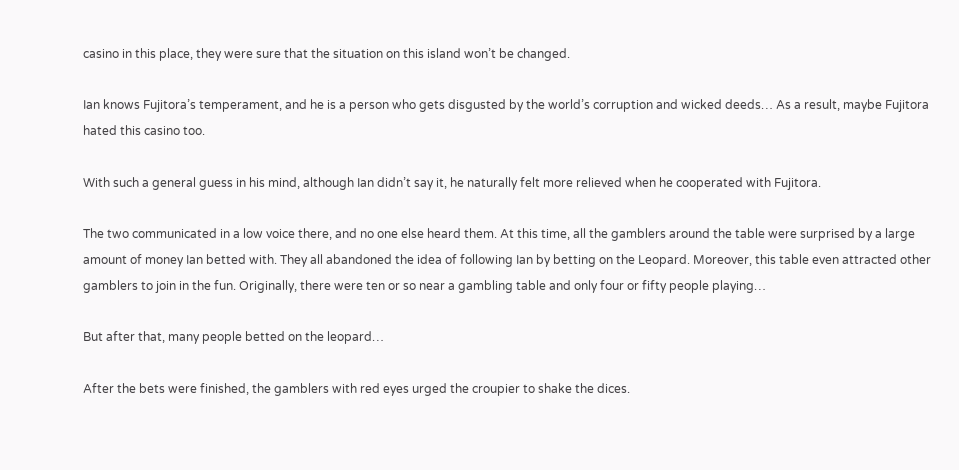casino in this place, they were sure that the situation on this island won’t be changed.

Ian knows Fujitora’s temperament, and he is a person who gets disgusted by the world’s corruption and wicked deeds… As a result, maybe Fujitora hated this casino too.

With such a general guess in his mind, although Ian didn’t say it, he naturally felt more relieved when he cooperated with Fujitora.

The two communicated in a low voice there, and no one else heard them. At this time, all the gamblers around the table were surprised by a large amount of money Ian betted with. They all abandoned the idea of following Ian by betting on the Leopard. Moreover, this table even attracted other gamblers to join in the fun. Originally, there were ten or so near a gambling table and only four or fifty people playing…

But after that, many people betted on the leopard…

After the bets were finished, the gamblers with red eyes urged the croupier to shake the dices.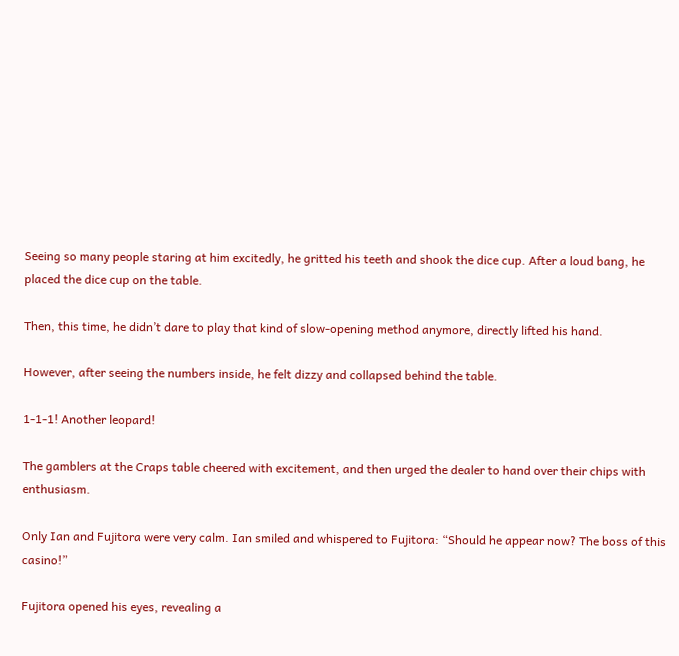Seeing so many people staring at him excitedly, he gritted his teeth and shook the dice cup. After a loud bang, he placed the dice cup on the table.

Then, this time, he didn’t dare to play that kind of slow-opening method anymore, directly lifted his hand.

However, after seeing the numbers inside, he felt dizzy and collapsed behind the table.

1-1-1! Another leopard!

The gamblers at the Craps table cheered with excitement, and then urged the dealer to hand over their chips with enthusiasm.

Only Ian and Fujitora were very calm. Ian smiled and whispered to Fujitora: “Should he appear now? The boss of this casino!”

Fujitora opened his eyes, revealing a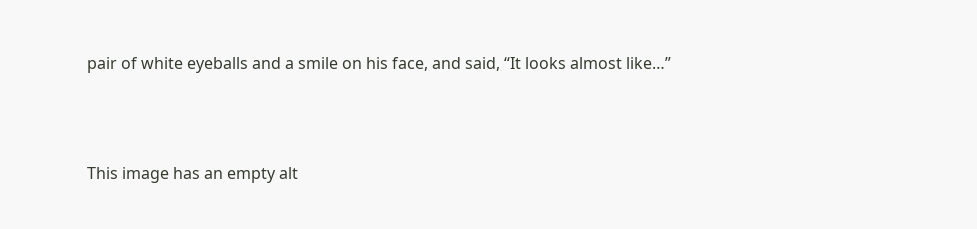pair of white eyeballs and a smile on his face, and said, “It looks almost like…”



This image has an empty alt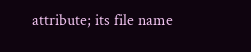attribute; its file name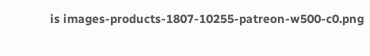is images-products-1807-10255-patreon-w500-c0.png